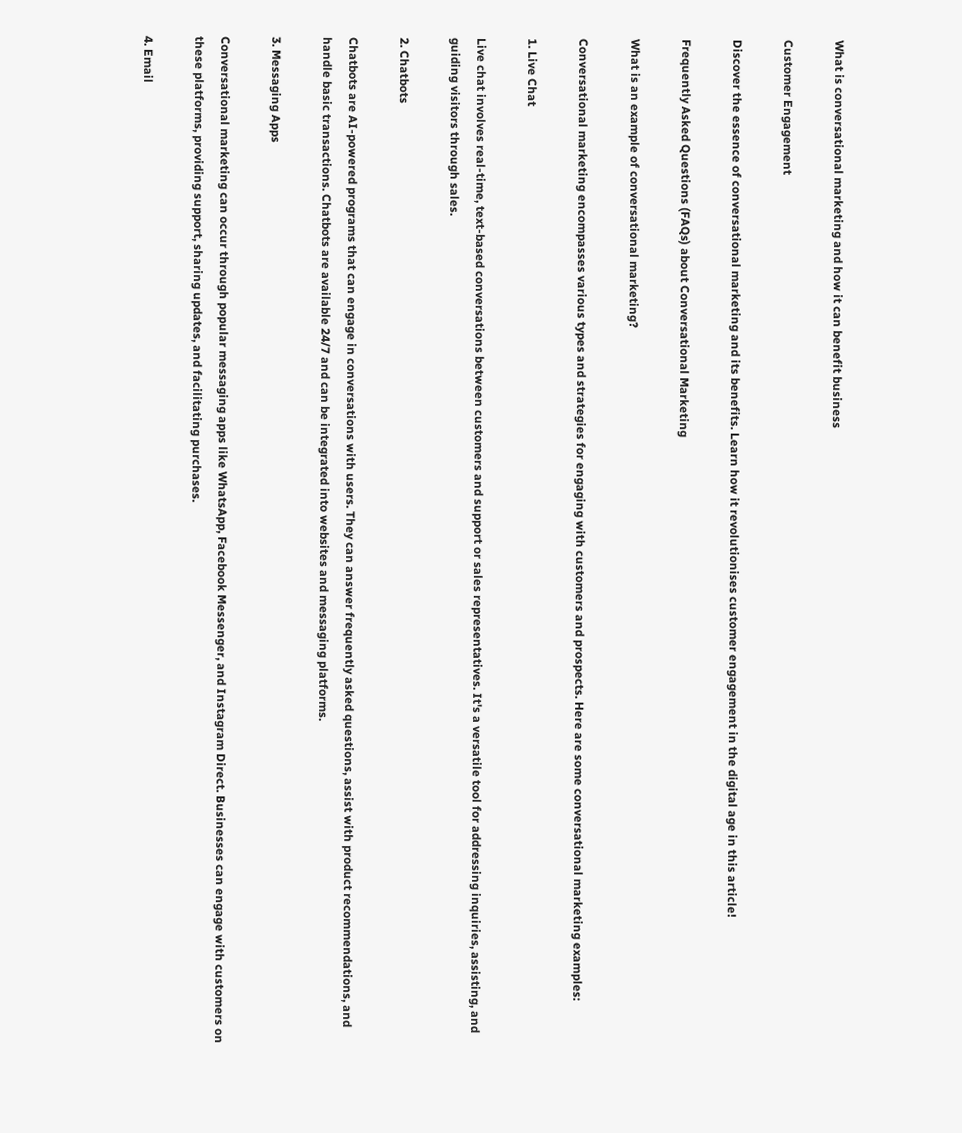What is conversational marketing and how it can benefit business

Customer Engagement

Discover the essence of conversational marketing and its benefits. Learn how it revolutionises customer engagement in the digital age in this article!

Frequently Asked Questions (FAQs) about Conversational Marketing

What is an example of conversational marketing?

Conversational marketing encompasses various types and strategies for engaging with customers and prospects. Here are some conversational marketing examples:

1. Live Chat

Live chat involves real-time, text-based conversations between customers and support or sales representatives. It's a versatile tool for addressing inquiries, assisting, and guiding visitors through sales.

2. Chatbots

Chatbots are AI-powered programs that can engage in conversations with users. They can answer frequently asked questions, assist with product recommendations, and handle basic transactions. Chatbots are available 24/7 and can be integrated into websites and messaging platforms.

3. Messaging Apps

Conversational marketing can occur through popular messaging apps like WhatsApp, Facebook Messenger, and Instagram Direct. Businesses can engage with customers on these platforms, providing support, sharing updates, and facilitating purchases.

4. Email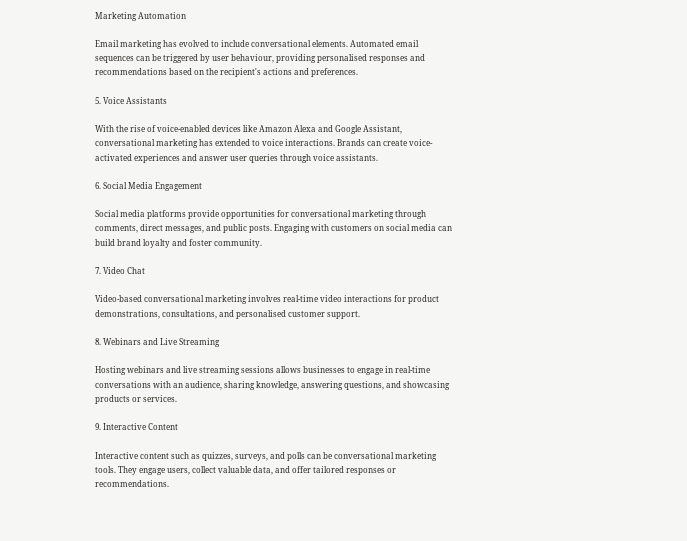Marketing Automation

Email marketing has evolved to include conversational elements. Automated email sequences can be triggered by user behaviour, providing personalised responses and recommendations based on the recipient's actions and preferences.

5. Voice Assistants

With the rise of voice-enabled devices like Amazon Alexa and Google Assistant, conversational marketing has extended to voice interactions. Brands can create voice-activated experiences and answer user queries through voice assistants.

6. Social Media Engagement

Social media platforms provide opportunities for conversational marketing through comments, direct messages, and public posts. Engaging with customers on social media can build brand loyalty and foster community.

7. Video Chat

Video-based conversational marketing involves real-time video interactions for product demonstrations, consultations, and personalised customer support.

8. Webinars and Live Streaming

Hosting webinars and live streaming sessions allows businesses to engage in real-time conversations with an audience, sharing knowledge, answering questions, and showcasing products or services.

9. Interactive Content

Interactive content such as quizzes, surveys, and polls can be conversational marketing tools. They engage users, collect valuable data, and offer tailored responses or recommendations.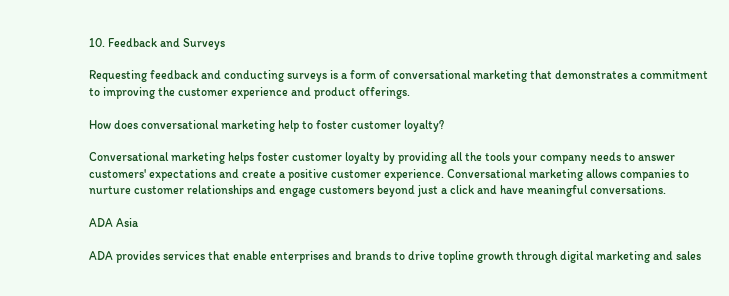10. Feedback and Surveys

Requesting feedback and conducting surveys is a form of conversational marketing that demonstrates a commitment to improving the customer experience and product offerings.

How does conversational marketing help to foster customer loyalty?

Conversational marketing helps foster customer loyalty by providing all the tools your company needs to answer customers' expectations and create a positive customer experience. Conversational marketing allows companies to nurture customer relationships and engage customers beyond just a click and have meaningful conversations.

ADA Asia

ADA provides services that enable enterprises and brands to drive topline growth through digital marketing and sales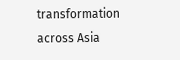transformation across Asia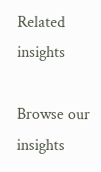Related insights

Browse our insights